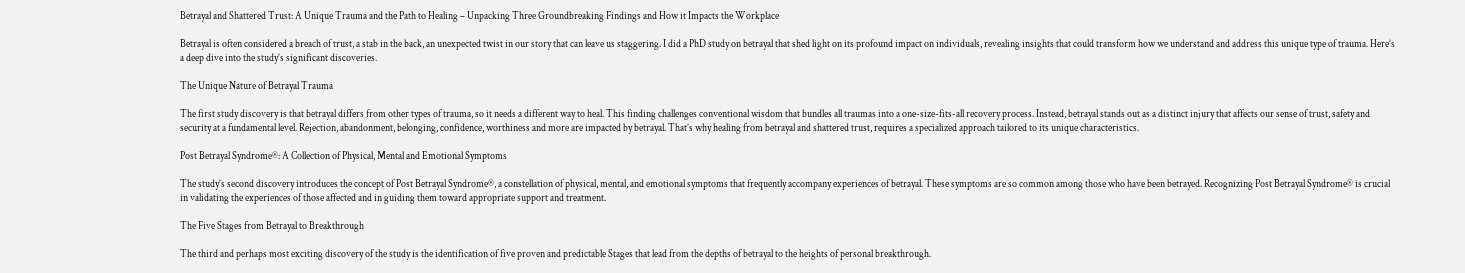Betrayal and Shattered Trust: A Unique Trauma and the Path to Healing – Unpacking Three Groundbreaking Findings and How it Impacts the Workplace

Betrayal is often considered a breach of trust, a stab in the back, an unexpected twist in our story that can leave us staggering. I did a PhD study on betrayal that shed light on its profound impact on individuals, revealing insights that could transform how we understand and address this unique type of trauma. Here’s a deep dive into the study’s significant discoveries.

The Unique Nature of Betrayal Trauma

The first study discovery is that betrayal differs from other types of trauma, so it needs a different way to heal. This finding challenges conventional wisdom that bundles all traumas into a one-size-fits-all recovery process. Instead, betrayal stands out as a distinct injury that affects our sense of trust, safety and security at a fundamental level. Rejection, abandonment, belonging, confidence, worthiness and more are impacted by betrayal. That’s why healing from betrayal and shattered trust, requires a specialized approach tailored to its unique characteristics.

Post Betrayal Syndrome®: A Collection of Physical, Mental and Emotional Symptoms

The study’s second discovery introduces the concept of Post Betrayal Syndrome®, a constellation of physical, mental, and emotional symptoms that frequently accompany experiences of betrayal. These symptoms are so common among those who have been betrayed. Recognizing Post Betrayal Syndrome® is crucial in validating the experiences of those affected and in guiding them toward appropriate support and treatment.

The Five Stages from Betrayal to Breakthrough

The third and perhaps most exciting discovery of the study is the identification of five proven and predictable Stages that lead from the depths of betrayal to the heights of personal breakthrough.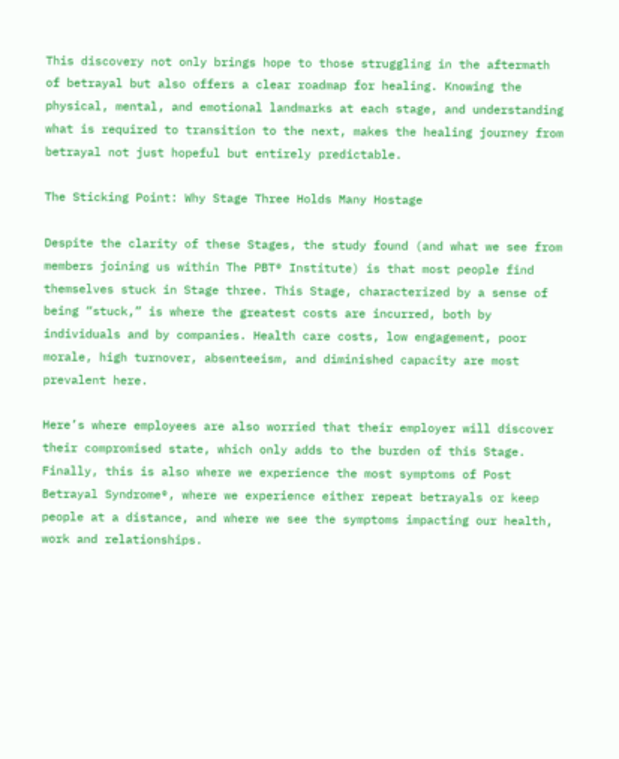This discovery not only brings hope to those struggling in the aftermath of betrayal but also offers a clear roadmap for healing. Knowing the physical, mental, and emotional landmarks at each stage, and understanding what is required to transition to the next, makes the healing journey from betrayal not just hopeful but entirely predictable.

The Sticking Point: Why Stage Three Holds Many Hostage

Despite the clarity of these Stages, the study found (and what we see from members joining us within The PBT® Institute) is that most people find themselves stuck in Stage three. This Stage, characterized by a sense of being “stuck,” is where the greatest costs are incurred, both by individuals and by companies. Health care costs, low engagement, poor morale, high turnover, absenteeism, and diminished capacity are most prevalent here.

Here’s where employees are also worried that their employer will discover their compromised state, which only adds to the burden of this Stage. Finally, this is also where we experience the most symptoms of Post Betrayal Syndrome®, where we experience either repeat betrayals or keep people at a distance, and where we see the symptoms impacting our health, work and relationships.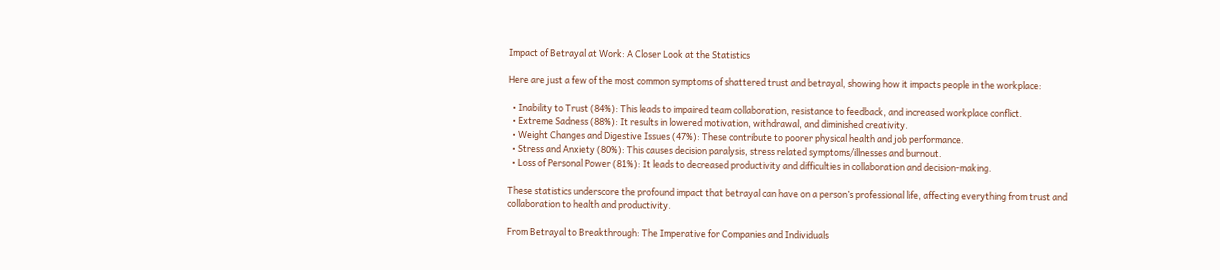Impact of Betrayal at Work: A Closer Look at the Statistics

Here are just a few of the most common symptoms of shattered trust and betrayal, showing how it impacts people in the workplace:

  • Inability to Trust (84%): This leads to impaired team collaboration, resistance to feedback, and increased workplace conflict.
  • Extreme Sadness (88%): It results in lowered motivation, withdrawal, and diminished creativity.
  • Weight Changes and Digestive Issues (47%): These contribute to poorer physical health and job performance.
  • Stress and Anxiety (80%): This causes decision paralysis, stress related symptoms/illnesses and burnout.
  • Loss of Personal Power (81%): It leads to decreased productivity and difficulties in collaboration and decision-making.

These statistics underscore the profound impact that betrayal can have on a person’s professional life, affecting everything from trust and collaboration to health and productivity.

From Betrayal to Breakthrough: The Imperative for Companies and Individuals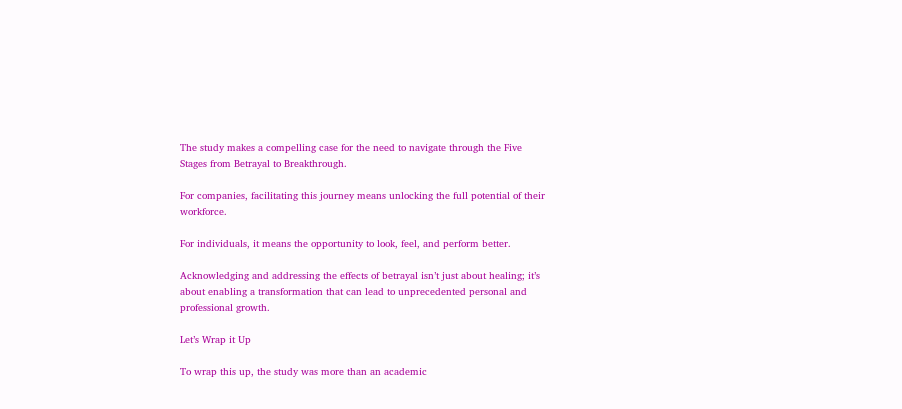The study makes a compelling case for the need to navigate through the Five Stages from Betrayal to Breakthrough.

For companies, facilitating this journey means unlocking the full potential of their workforce.

For individuals, it means the opportunity to look, feel, and perform better.

Acknowledging and addressing the effects of betrayal isn’t just about healing; it’s about enabling a transformation that can lead to unprecedented personal and professional growth.

Let’s Wrap it Up

To wrap this up, the study was more than an academic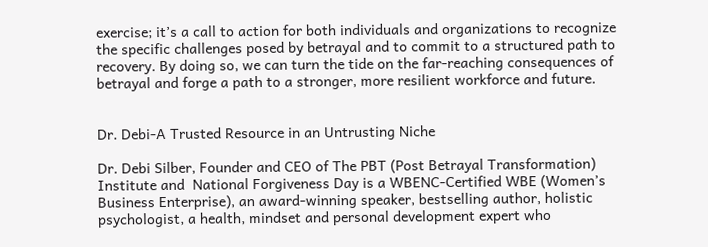exercise; it’s a call to action for both individuals and organizations to recognize the specific challenges posed by betrayal and to commit to a structured path to recovery. By doing so, we can turn the tide on the far-reaching consequences of betrayal and forge a path to a stronger, more resilient workforce and future.


Dr. Debi-A Trusted Resource in an Untrusting Niche

Dr. Debi Silber, Founder and CEO of The PBT (Post Betrayal Transformation) Institute and  National Forgiveness Day is a WBENC-Certified WBE (Women’s Business Enterprise), an award-winning speaker, bestselling author, holistic psychologist, a health, mindset and personal development expert who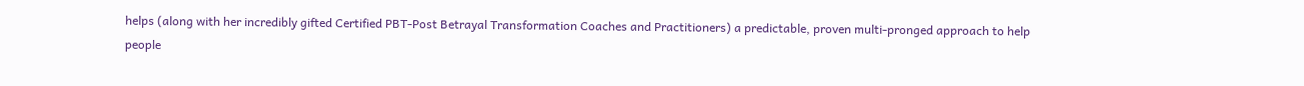helps (along with her incredibly gifted Certified PBT-Post Betrayal Transformation Coaches and Practitioners) a predictable, proven multi-pronged approach to help people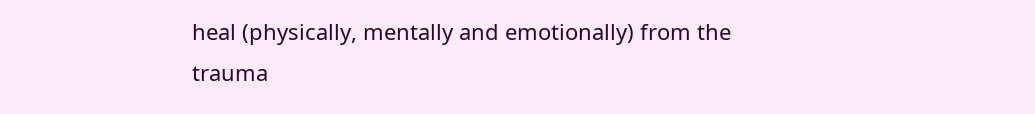heal (physically, mentally and emotionally) from the trauma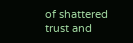of shattered trust and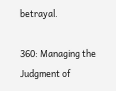betrayal.

360: Managing the Judgment of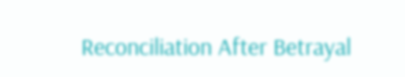Reconciliation After Betrayal